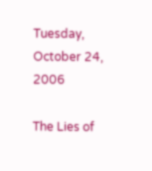Tuesday, October 24, 2006

The Lies of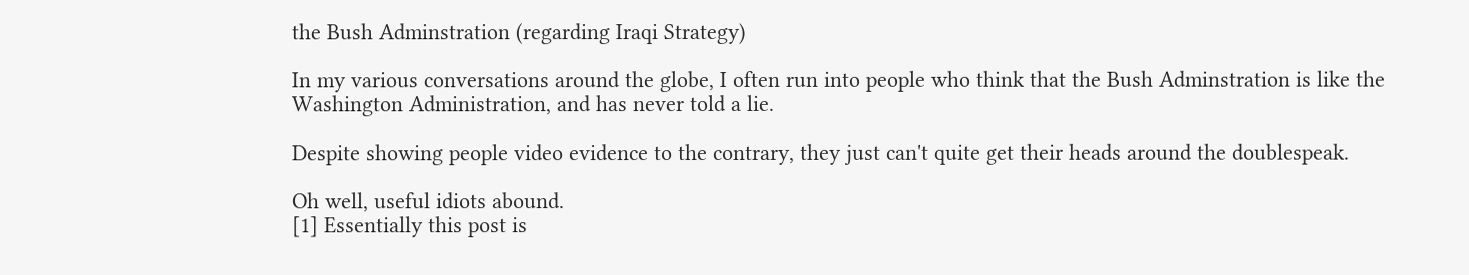the Bush Adminstration (regarding Iraqi Strategy)

In my various conversations around the globe, I often run into people who think that the Bush Adminstration is like the Washington Administration, and has never told a lie.

Despite showing people video evidence to the contrary, they just can't quite get their heads around the doublespeak.

Oh well, useful idiots abound.
[1] Essentially this post is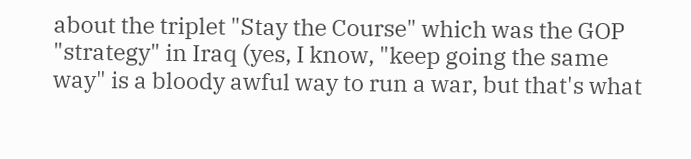about the triplet "Stay the Course" which was the GOP "strategy" in Iraq (yes, I know, "keep going the same way" is a bloody awful way to run a war, but that's what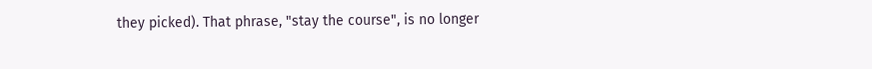they picked). That phrase, "stay the course", is no longer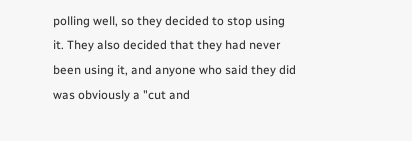polling well, so they decided to stop using it. They also decided that they had never been using it, and anyone who said they did was obviously a "cut and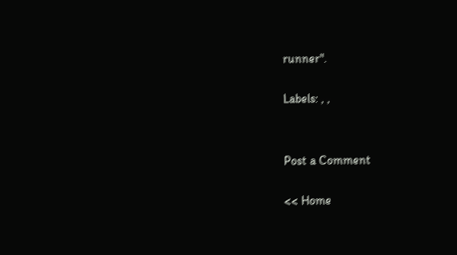runner".

Labels: , ,


Post a Comment

<< Home